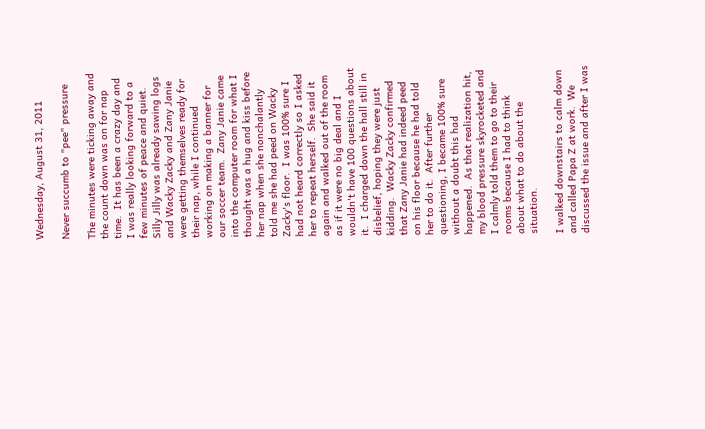Wednesday, August 31, 2011

Never succumb to "pee" pressure

The minutes were ticking away and the count down was on for nap time.  It has been a crazy day and I was really looking forward to a few minutes of peace and quiet.  Silly Jilly was already sawing logs and Wacky Zacky and Zany Janie were getting themselves ready for their nap, while I continued working on making a banner for our soccer team.  Zany Janie came into the computer room for what I thought was a hug and kiss before her nap when she nonchalantly told me she had peed on Wacky Zacky's floor.  I was 100% sure I had not heard correctly so I asked her to repeat herself.  She said it again and walked out of the room as if it were no big deal and I wouldn't have 100 questions about it.  I charged down the hall still in disbelief, hoping they were just kidding.  Wacky Zacky confirmed that Zany Janie had indeed peed on his floor because he had told her to do it.  After further questioning, I became 100% sure without a doubt this had happened.  As that realization hit, my blood pressure skyrocketed and I calmly told them to go to their rooms because I had to think about what to do about the situation.

I walked downstairs to calm down and called Papa Z at work.  We discussed the issue and after I was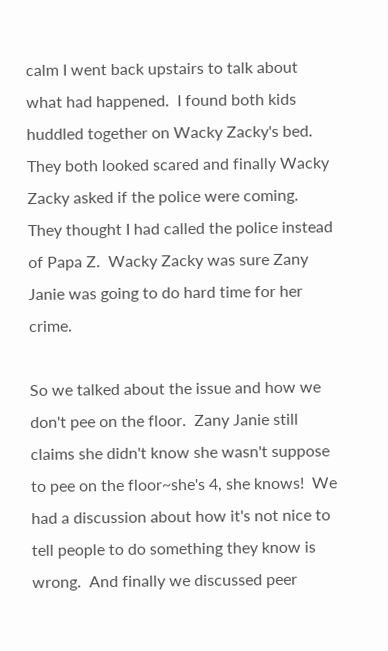calm I went back upstairs to talk about what had happened.  I found both kids huddled together on Wacky Zacky's bed.  They both looked scared and finally Wacky Zacky asked if the police were coming.  They thought I had called the police instead of Papa Z.  Wacky Zacky was sure Zany Janie was going to do hard time for her crime.

So we talked about the issue and how we don't pee on the floor.  Zany Janie still claims she didn't know she wasn't suppose to pee on the floor~she's 4, she knows!  We had a discussion about how it's not nice to tell people to do something they know is wrong.  And finally we discussed peer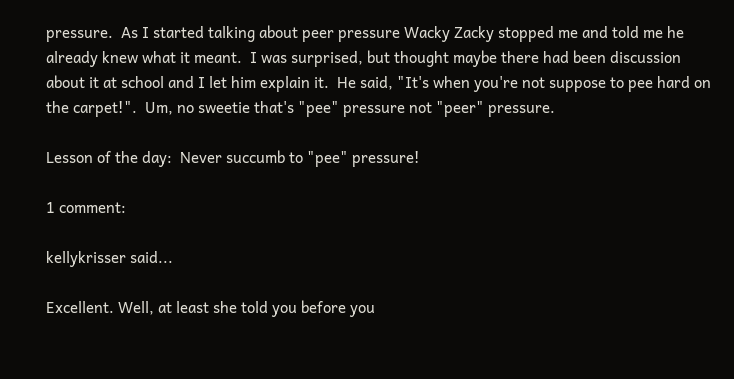pressure.  As I started talking about peer pressure Wacky Zacky stopped me and told me he already knew what it meant.  I was surprised, but thought maybe there had been discussion about it at school and I let him explain it.  He said, "It's when you're not suppose to pee hard on the carpet!".  Um, no sweetie that's "pee" pressure not "peer" pressure.

Lesson of the day:  Never succumb to "pee" pressure!

1 comment:

kellykrisser said...

Excellent. Well, at least she told you before you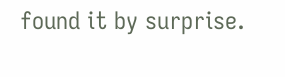found it by surprise.